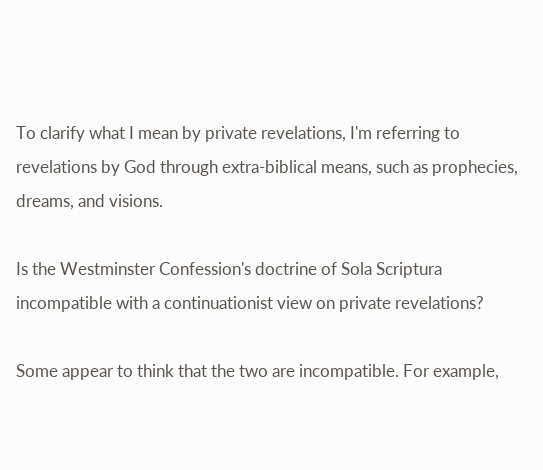To clarify what I mean by private revelations, I'm referring to revelations by God through extra-biblical means, such as prophecies, dreams, and visions.

Is the Westminster Confession's doctrine of Sola Scriptura incompatible with a continuationist view on private revelations?

Some appear to think that the two are incompatible. For example,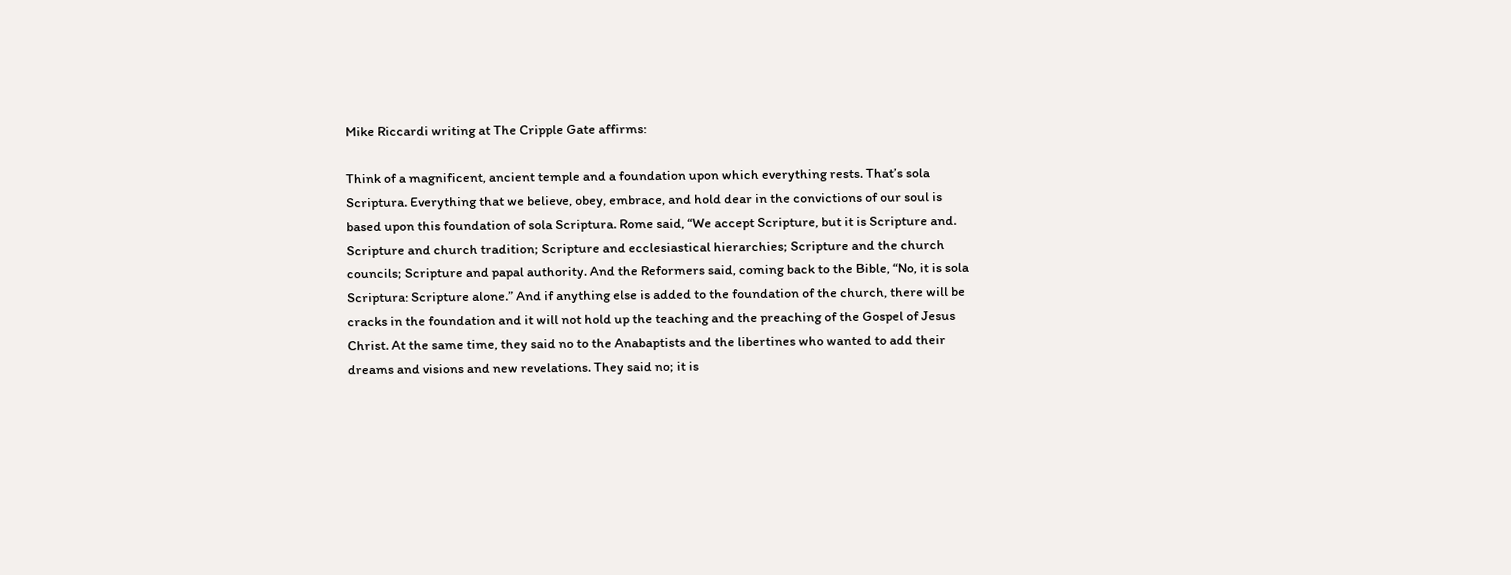Mike Riccardi writing at The Cripple Gate affirms:

Think of a magnificent, ancient temple and a foundation upon which everything rests. That’s sola Scriptura. Everything that we believe, obey, embrace, and hold dear in the convictions of our soul is based upon this foundation of sola Scriptura. Rome said, “We accept Scripture, but it is Scripture and. Scripture and church tradition; Scripture and ecclesiastical hierarchies; Scripture and the church councils; Scripture and papal authority. And the Reformers said, coming back to the Bible, “No, it is sola Scriptura: Scripture alone.” And if anything else is added to the foundation of the church, there will be cracks in the foundation and it will not hold up the teaching and the preaching of the Gospel of Jesus Christ. At the same time, they said no to the Anabaptists and the libertines who wanted to add their dreams and visions and new revelations. They said no; it is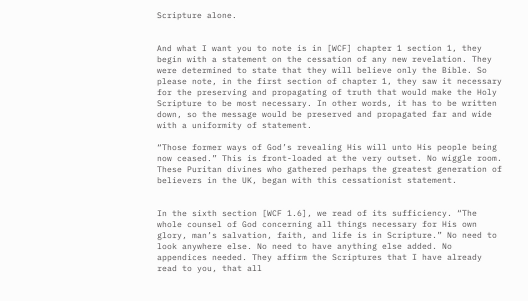Scripture alone.


And what I want you to note is in [WCF] chapter 1 section 1, they begin with a statement on the cessation of any new revelation. They were determined to state that they will believe only the Bible. So please note, in the first section of chapter 1, they saw it necessary for the preserving and propagating of truth that would make the Holy Scripture to be most necessary. In other words, it has to be written down, so the message would be preserved and propagated far and wide with a uniformity of statement.

“Those former ways of God’s revealing His will unto His people being now ceased.” This is front-loaded at the very outset. No wiggle room. These Puritan divines who gathered perhaps the greatest generation of believers in the UK, began with this cessationist statement.


In the sixth section [WCF 1.6], we read of its sufficiency. “The whole counsel of God concerning all things necessary for His own glory, man’s salvation, faith, and life is in Scripture.” No need to look anywhere else. No need to have anything else added. No appendices needed. They affirm the Scriptures that I have already read to you, that all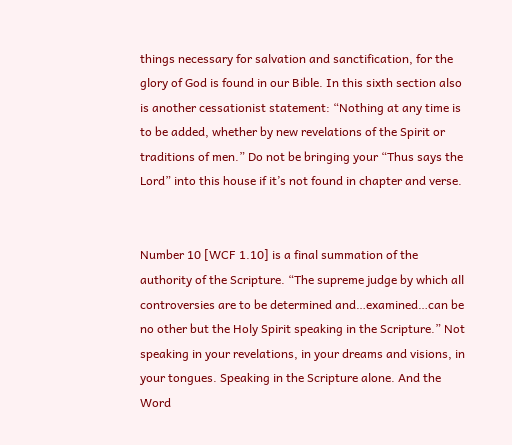things necessary for salvation and sanctification, for the glory of God is found in our Bible. In this sixth section also is another cessationist statement: “Nothing at any time is to be added, whether by new revelations of the Spirit or traditions of men.” Do not be bringing your “Thus says the Lord” into this house if it’s not found in chapter and verse.


Number 10 [WCF 1.10] is a final summation of the authority of the Scripture. “The supreme judge by which all controversies are to be determined and…examined…can be no other but the Holy Spirit speaking in the Scripture.” Not speaking in your revelations, in your dreams and visions, in your tongues. Speaking in the Scripture alone. And the Word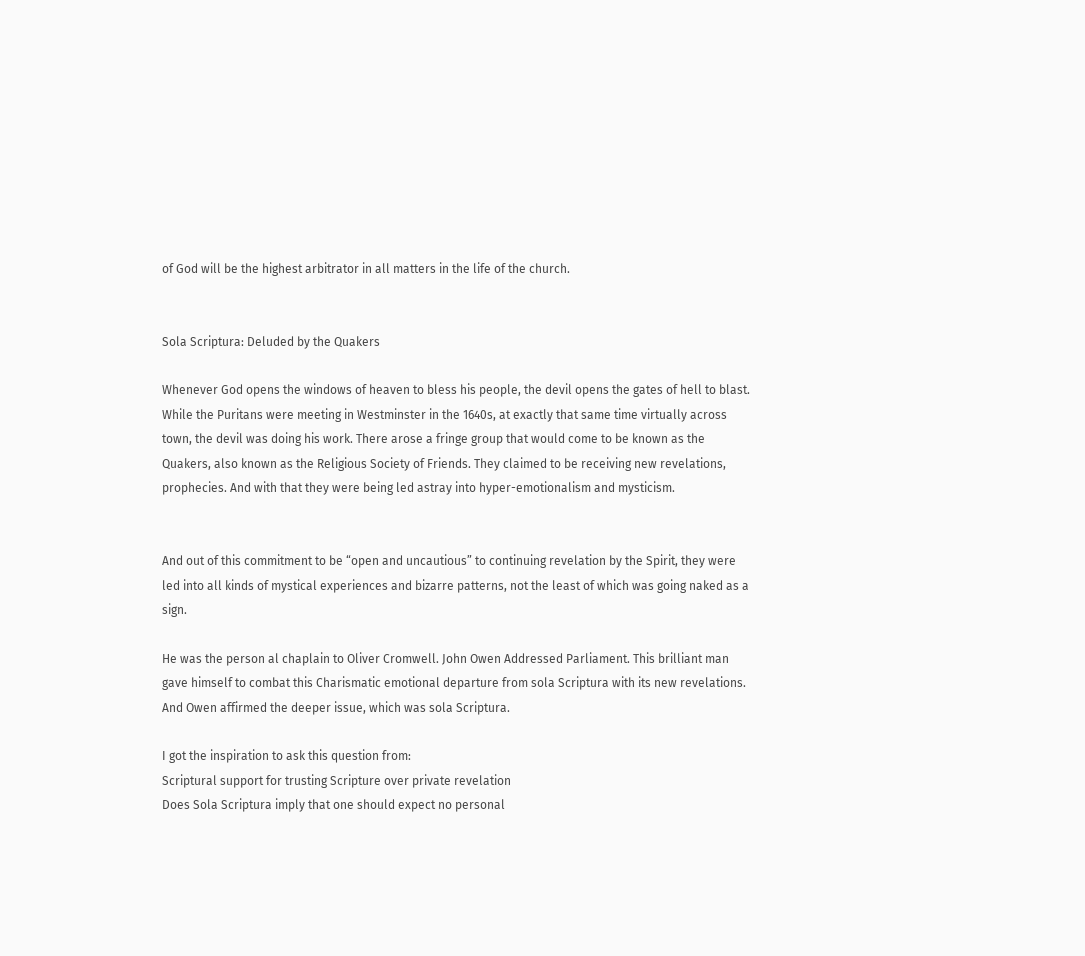of God will be the highest arbitrator in all matters in the life of the church.


Sola Scriptura: Deluded by the Quakers

Whenever God opens the windows of heaven to bless his people, the devil opens the gates of hell to blast. While the Puritans were meeting in Westminster in the 1640s, at exactly that same time virtually across town, the devil was doing his work. There arose a fringe group that would come to be known as the Quakers, also known as the Religious Society of Friends. They claimed to be receiving new revelations, prophecies. And with that they were being led astray into hyper-emotionalism and mysticism.


And out of this commitment to be “open and uncautious” to continuing revelation by the Spirit, they were led into all kinds of mystical experiences and bizarre patterns, not the least of which was going naked as a sign.

He was the person al chaplain to Oliver Cromwell. John Owen Addressed Parliament. This brilliant man gave himself to combat this Charismatic emotional departure from sola Scriptura with its new revelations. And Owen affirmed the deeper issue, which was sola Scriptura.

I got the inspiration to ask this question from:
Scriptural support for trusting Scripture over private revelation
Does Sola Scriptura imply that one should expect no personal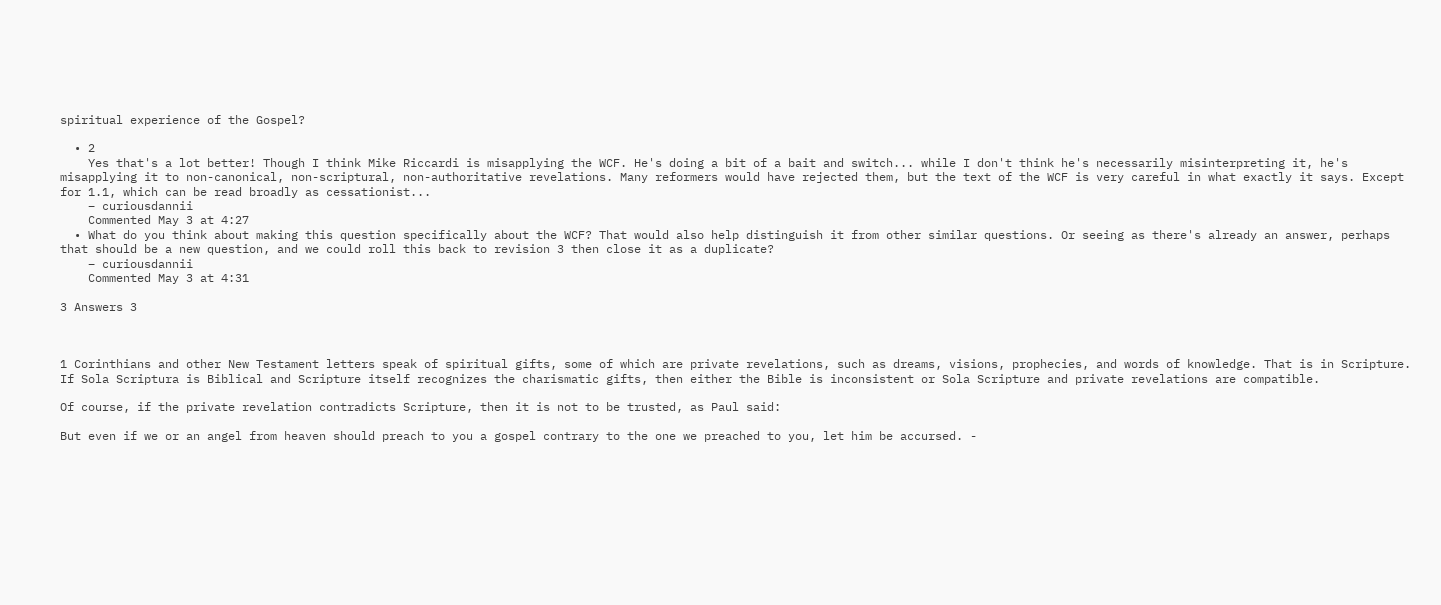spiritual experience of the Gospel?

  • 2
    Yes that's a lot better! Though I think Mike Riccardi is misapplying the WCF. He's doing a bit of a bait and switch... while I don't think he's necessarily misinterpreting it, he's misapplying it to non-canonical, non-scriptural, non-authoritative revelations. Many reformers would have rejected them, but the text of the WCF is very careful in what exactly it says. Except for 1.1, which can be read broadly as cessationist...
    – curiousdannii
    Commented May 3 at 4:27
  • What do you think about making this question specifically about the WCF? That would also help distinguish it from other similar questions. Or seeing as there's already an answer, perhaps that should be a new question, and we could roll this back to revision 3 then close it as a duplicate?
    – curiousdannii
    Commented May 3 at 4:31

3 Answers 3



1 Corinthians and other New Testament letters speak of spiritual gifts, some of which are private revelations, such as dreams, visions, prophecies, and words of knowledge. That is in Scripture. If Sola Scriptura is Biblical and Scripture itself recognizes the charismatic gifts, then either the Bible is inconsistent or Sola Scripture and private revelations are compatible.

Of course, if the private revelation contradicts Scripture, then it is not to be trusted, as Paul said:

But even if we or an angel from heaven should preach to you a gospel contrary to the one we preached to you, let him be accursed. -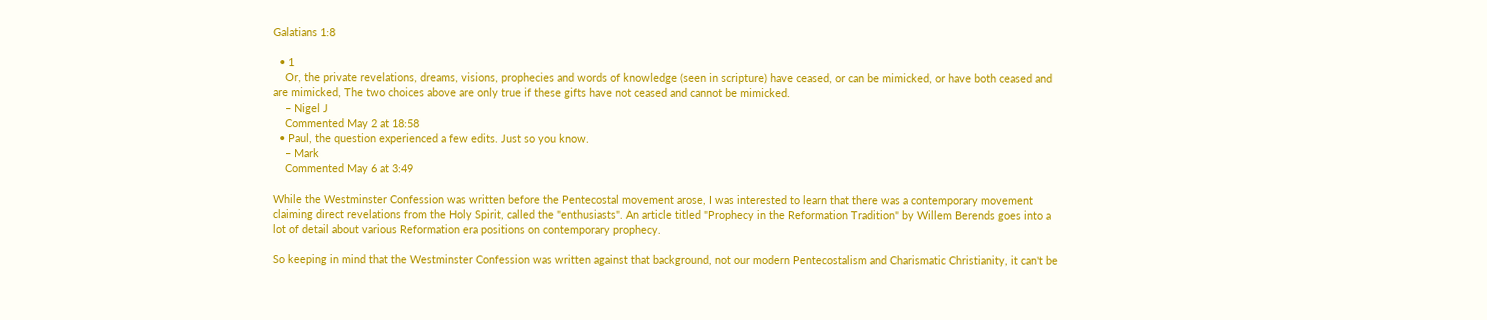Galatians 1:8

  • 1
    Or, the private revelations, dreams, visions, prophecies and words of knowledge (seen in scripture) have ceased, or can be mimicked, or have both ceased and are mimicked, The two choices above are only true if these gifts have not ceased and cannot be mimicked.
    – Nigel J
    Commented May 2 at 18:58
  • Paul, the question experienced a few edits. Just so you know.
    – Mark
    Commented May 6 at 3:49

While the Westminster Confession was written before the Pentecostal movement arose, I was interested to learn that there was a contemporary movement claiming direct revelations from the Holy Spirit, called the "enthusiasts". An article titled "Prophecy in the Reformation Tradition" by Willem Berends goes into a lot of detail about various Reformation era positions on contemporary prophecy.

So keeping in mind that the Westminster Confession was written against that background, not our modern Pentecostalism and Charismatic Christianity, it can't be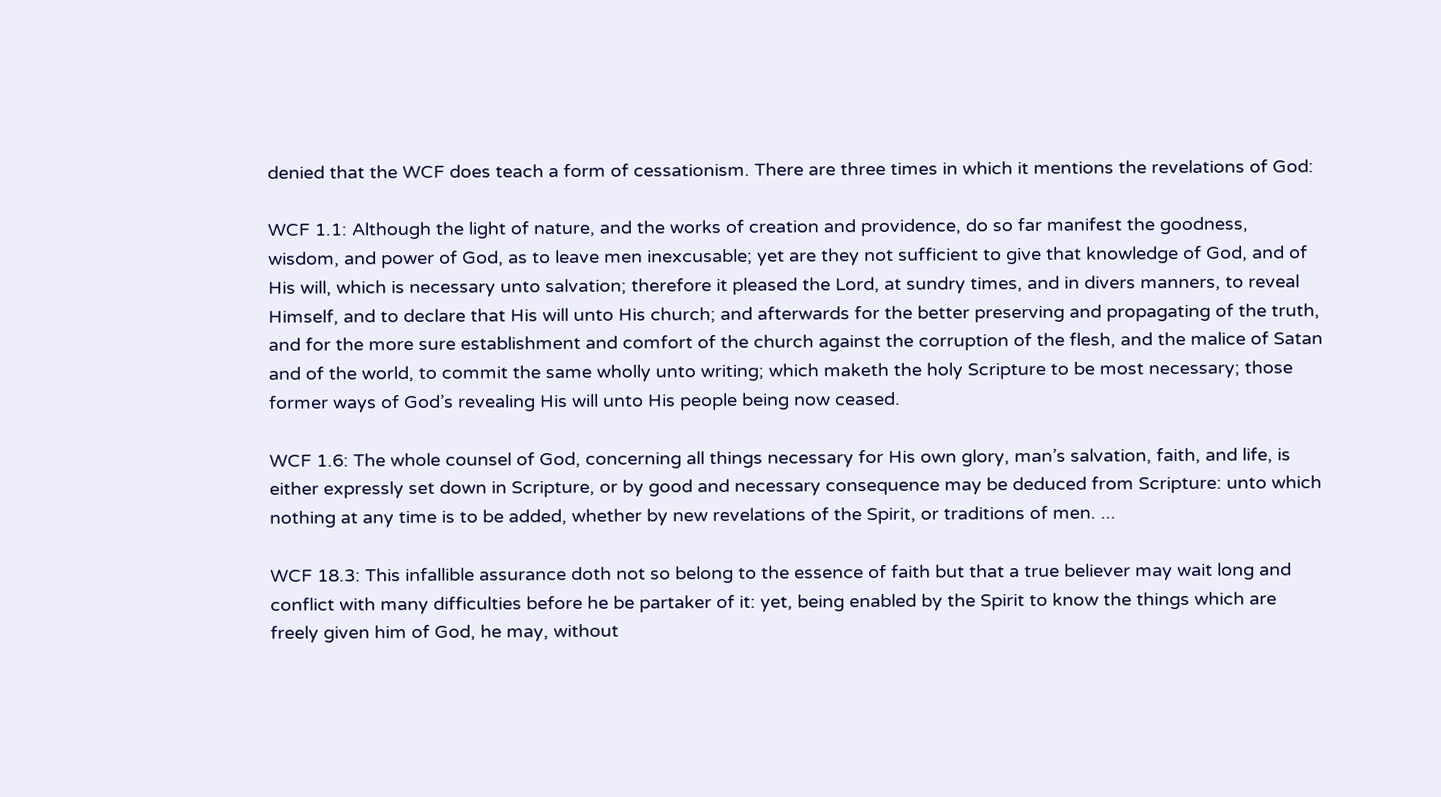denied that the WCF does teach a form of cessationism. There are three times in which it mentions the revelations of God:

WCF 1.1: Although the light of nature, and the works of creation and providence, do so far manifest the goodness, wisdom, and power of God, as to leave men inexcusable; yet are they not sufficient to give that knowledge of God, and of His will, which is necessary unto salvation; therefore it pleased the Lord, at sundry times, and in divers manners, to reveal Himself, and to declare that His will unto His church; and afterwards for the better preserving and propagating of the truth, and for the more sure establishment and comfort of the church against the corruption of the flesh, and the malice of Satan and of the world, to commit the same wholly unto writing; which maketh the holy Scripture to be most necessary; those former ways of God’s revealing His will unto His people being now ceased.

WCF 1.6: The whole counsel of God, concerning all things necessary for His own glory, man’s salvation, faith, and life, is either expressly set down in Scripture, or by good and necessary consequence may be deduced from Scripture: unto which nothing at any time is to be added, whether by new revelations of the Spirit, or traditions of men. ...

WCF 18.3: This infallible assurance doth not so belong to the essence of faith but that a true believer may wait long and conflict with many difficulties before he be partaker of it: yet, being enabled by the Spirit to know the things which are freely given him of God, he may, without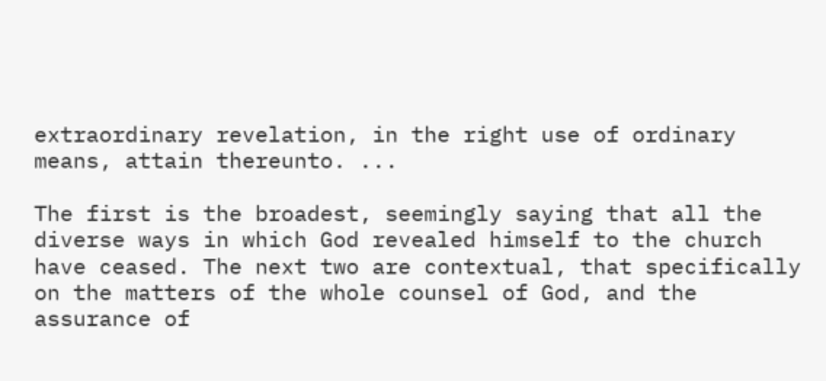extraordinary revelation, in the right use of ordinary means, attain thereunto. ...

The first is the broadest, seemingly saying that all the diverse ways in which God revealed himself to the church have ceased. The next two are contextual, that specifically on the matters of the whole counsel of God, and the assurance of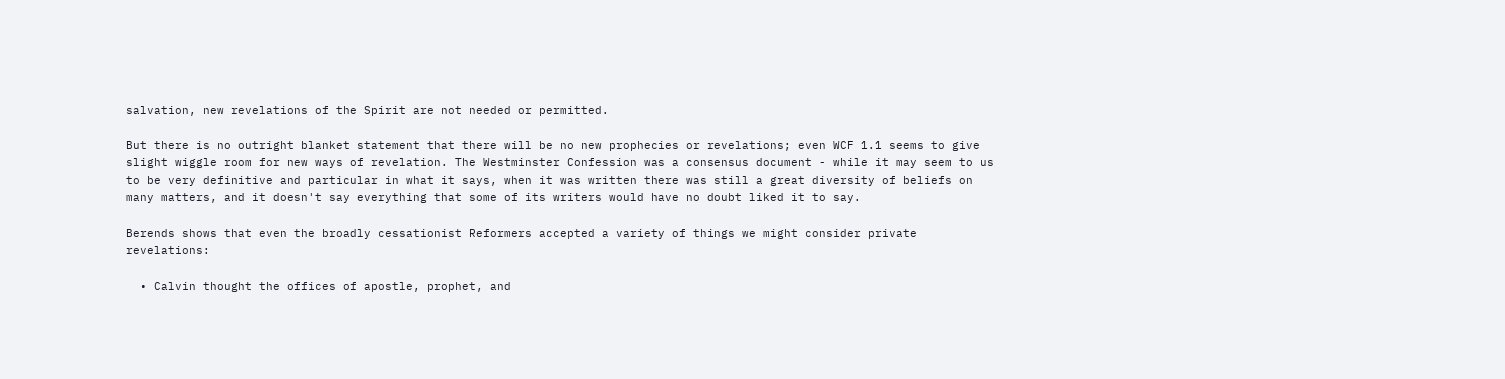salvation, new revelations of the Spirit are not needed or permitted.

But there is no outright blanket statement that there will be no new prophecies or revelations; even WCF 1.1 seems to give slight wiggle room for new ways of revelation. The Westminster Confession was a consensus document - while it may seem to us to be very definitive and particular in what it says, when it was written there was still a great diversity of beliefs on many matters, and it doesn't say everything that some of its writers would have no doubt liked it to say.

Berends shows that even the broadly cessationist Reformers accepted a variety of things we might consider private revelations:

  • Calvin thought the offices of apostle, prophet, and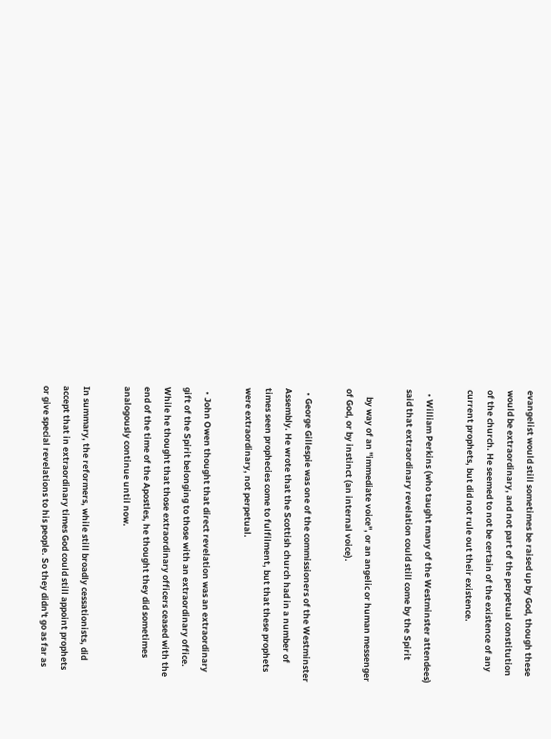evangelist would still sometimes be raised up by God, though these would be extraordinary, and not part of the perpetual constitution of the church. He seemed to not be certain of the existence of any current prophets, but did not rule out their existence.

  • William Perkins (who taught many of the Westminster attendees) said that extraordinary revelation could still come by the Spirit

    by way of an "immediate voice", or an angelic or human messenger of God, or by instinct (an internal voice).

  • George Gillespie was one of the commissioners of the Westminster Assembly. He wrote that the Scottish church had in a number of times seen prophecies come to fulfilment, but that these prophets were extraordinary, not perpetual.

  • John Owen thought that direct revelation was an extraordinary gift of the Spirit belonging to those with an extraordinary office. While he thought that those extraordinary officers ceased with the end of the time of the Apostles, he thought they did sometimes analogously continue until now.

In summary, the reformers, while still broadly cessationists, did accept that in extraordinary times God could still appoint prophets or give special revelations to his people. So they didn't go as far as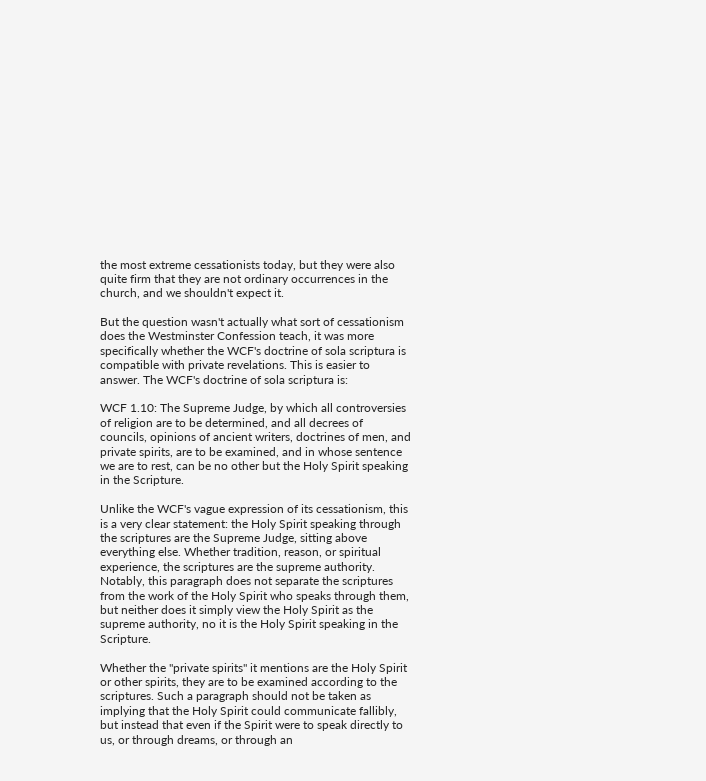the most extreme cessationists today, but they were also quite firm that they are not ordinary occurrences in the church, and we shouldn't expect it.

But the question wasn't actually what sort of cessationism does the Westminster Confession teach, it was more specifically whether the WCF's doctrine of sola scriptura is compatible with private revelations. This is easier to answer. The WCF's doctrine of sola scriptura is:

WCF 1.10: The Supreme Judge, by which all controversies of religion are to be determined, and all decrees of councils, opinions of ancient writers, doctrines of men, and private spirits, are to be examined, and in whose sentence we are to rest, can be no other but the Holy Spirit speaking in the Scripture.

Unlike the WCF's vague expression of its cessationism, this is a very clear statement: the Holy Spirit speaking through the scriptures are the Supreme Judge, sitting above everything else. Whether tradition, reason, or spiritual experience, the scriptures are the supreme authority. Notably, this paragraph does not separate the scriptures from the work of the Holy Spirit who speaks through them, but neither does it simply view the Holy Spirit as the supreme authority, no it is the Holy Spirit speaking in the Scripture.

Whether the "private spirits" it mentions are the Holy Spirit or other spirits, they are to be examined according to the scriptures. Such a paragraph should not be taken as implying that the Holy Spirit could communicate fallibly, but instead that even if the Spirit were to speak directly to us, or through dreams, or through an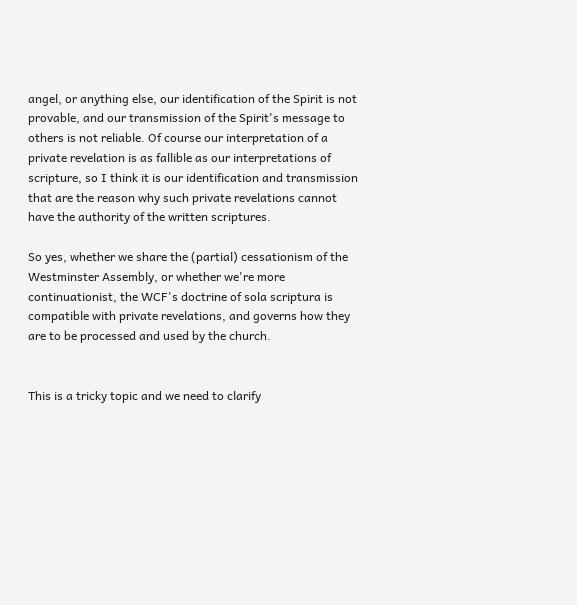angel, or anything else, our identification of the Spirit is not provable, and our transmission of the Spirit's message to others is not reliable. Of course our interpretation of a private revelation is as fallible as our interpretations of scripture, so I think it is our identification and transmission that are the reason why such private revelations cannot have the authority of the written scriptures.

So yes, whether we share the (partial) cessationism of the Westminster Assembly, or whether we're more continuationist, the WCF's doctrine of sola scriptura is compatible with private revelations, and governs how they are to be processed and used by the church.


This is a tricky topic and we need to clarify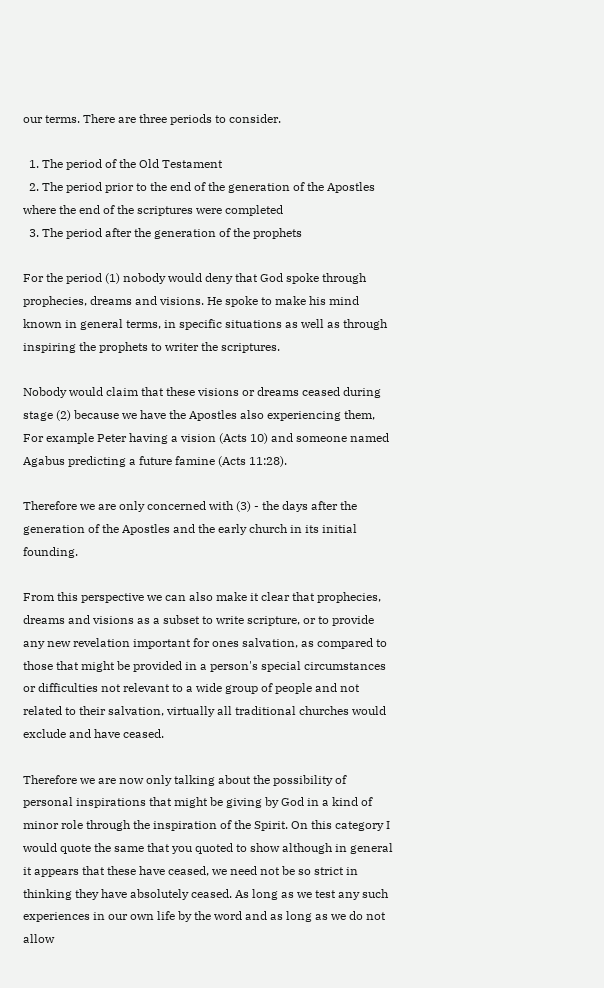our terms. There are three periods to consider.

  1. The period of the Old Testament
  2. The period prior to the end of the generation of the Apostles where the end of the scriptures were completed
  3. The period after the generation of the prophets

For the period (1) nobody would deny that God spoke through prophecies, dreams and visions. He spoke to make his mind known in general terms, in specific situations as well as through inspiring the prophets to writer the scriptures.

Nobody would claim that these visions or dreams ceased during stage (2) because we have the Apostles also experiencing them, For example Peter having a vision (Acts 10) and someone named Agabus predicting a future famine (Acts 11:28).

Therefore we are only concerned with (3) - the days after the generation of the Apostles and the early church in its initial founding.

From this perspective we can also make it clear that prophecies, dreams and visions as a subset to write scripture, or to provide any new revelation important for ones salvation, as compared to those that might be provided in a person's special circumstances or difficulties not relevant to a wide group of people and not related to their salvation, virtually all traditional churches would exclude and have ceased.

Therefore we are now only talking about the possibility of personal inspirations that might be giving by God in a kind of minor role through the inspiration of the Spirit. On this category I would quote the same that you quoted to show although in general it appears that these have ceased, we need not be so strict in thinking they have absolutely ceased. As long as we test any such experiences in our own life by the word and as long as we do not allow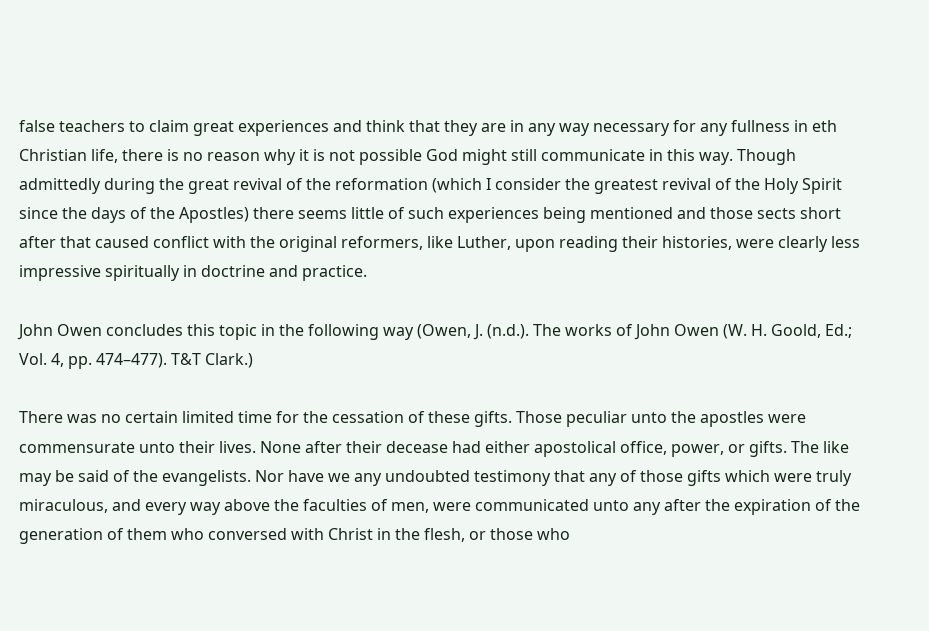false teachers to claim great experiences and think that they are in any way necessary for any fullness in eth Christian life, there is no reason why it is not possible God might still communicate in this way. Though admittedly during the great revival of the reformation (which I consider the greatest revival of the Holy Spirit since the days of the Apostles) there seems little of such experiences being mentioned and those sects short after that caused conflict with the original reformers, like Luther, upon reading their histories, were clearly less impressive spiritually in doctrine and practice.

John Owen concludes this topic in the following way (Owen, J. (n.d.). The works of John Owen (W. H. Goold, Ed.; Vol. 4, pp. 474–477). T&T Clark.)

There was no certain limited time for the cessation of these gifts. Those peculiar unto the apostles were commensurate unto their lives. None after their decease had either apostolical office, power, or gifts. The like may be said of the evangelists. Nor have we any undoubted testimony that any of those gifts which were truly miraculous, and every way above the faculties of men, were communicated unto any after the expiration of the generation of them who conversed with Christ in the flesh, or those who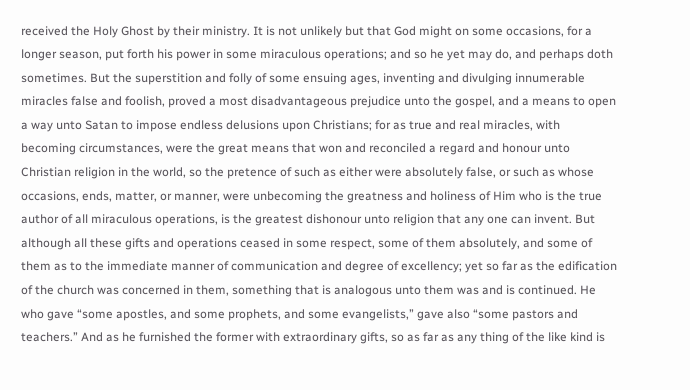received the Holy Ghost by their ministry. It is not unlikely but that God might on some occasions, for a longer season, put forth his power in some miraculous operations; and so he yet may do, and perhaps doth sometimes. But the superstition and folly of some ensuing ages, inventing and divulging innumerable miracles false and foolish, proved a most disadvantageous prejudice unto the gospel, and a means to open a way unto Satan to impose endless delusions upon Christians; for as true and real miracles, with becoming circumstances, were the great means that won and reconciled a regard and honour unto Christian religion in the world, so the pretence of such as either were absolutely false, or such as whose occasions, ends, matter, or manner, were unbecoming the greatness and holiness of Him who is the true author of all miraculous operations, is the greatest dishonour unto religion that any one can invent. But although all these gifts and operations ceased in some respect, some of them absolutely, and some of them as to the immediate manner of communication and degree of excellency; yet so far as the edification of the church was concerned in them, something that is analogous unto them was and is continued. He who gave “some apostles, and some prophets, and some evangelists,” gave also “some pastors and teachers.” And as he furnished the former with extraordinary gifts, so as far as any thing of the like kind is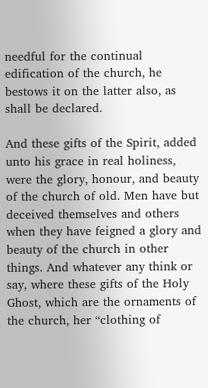needful for the continual edification of the church, he bestows it on the latter also, as shall be declared.

And these gifts of the Spirit, added unto his grace in real holiness, were the glory, honour, and beauty of the church of old. Men have but deceived themselves and others when they have feigned a glory and beauty of the church in other things. And whatever any think or say, where these gifts of the Holy Ghost, which are the ornaments of the church, her “clothing of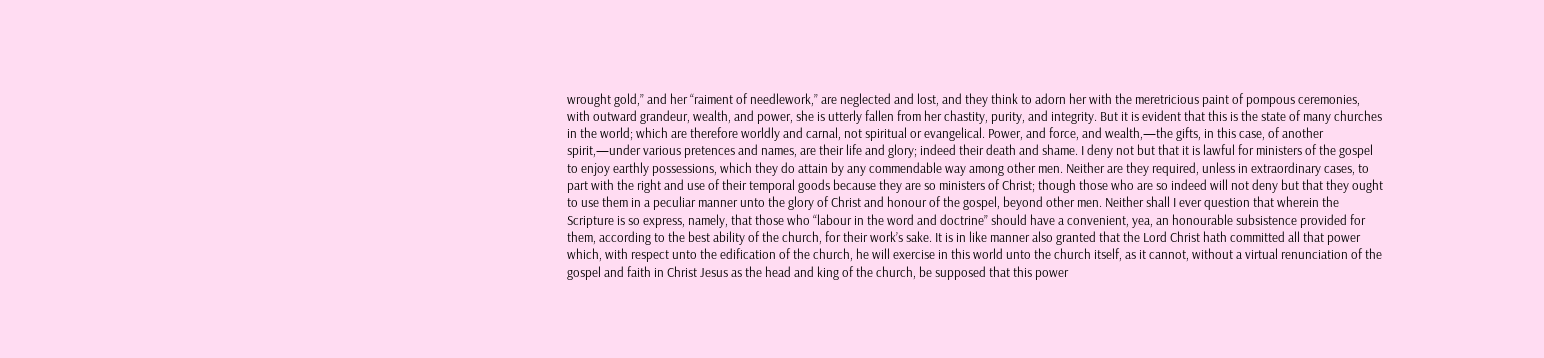wrought gold,” and her “raiment of needlework,” are neglected and lost, and they think to adorn her with the meretricious paint of pompous ceremonies, with outward grandeur, wealth, and power, she is utterly fallen from her chastity, purity, and integrity. But it is evident that this is the state of many churches in the world; which are therefore worldly and carnal, not spiritual or evangelical. Power, and force, and wealth,—the gifts, in this case, of another spirit,—under various pretences and names, are their life and glory; indeed their death and shame. I deny not but that it is lawful for ministers of the gospel to enjoy earthly possessions, which they do attain by any commendable way among other men. Neither are they required, unless in extraordinary cases, to part with the right and use of their temporal goods because they are so ministers of Christ; though those who are so indeed will not deny but that they ought to use them in a peculiar manner unto the glory of Christ and honour of the gospel, beyond other men. Neither shall I ever question that wherein the Scripture is so express, namely, that those who “labour in the word and doctrine” should have a convenient, yea, an honourable subsistence provided for them, according to the best ability of the church, for their work’s sake. It is in like manner also granted that the Lord Christ hath committed all that power which, with respect unto the edification of the church, he will exercise in this world unto the church itself, as it cannot, without a virtual renunciation of the gospel and faith in Christ Jesus as the head and king of the church, be supposed that this power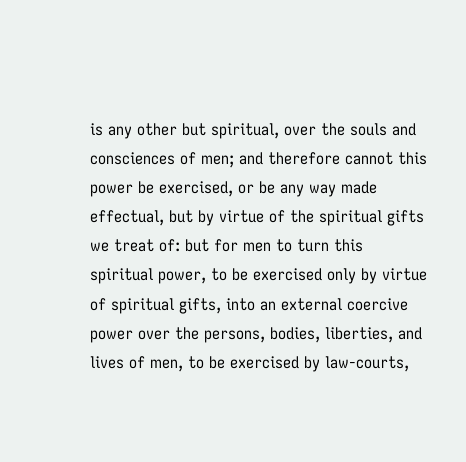is any other but spiritual, over the souls and consciences of men; and therefore cannot this power be exercised, or be any way made effectual, but by virtue of the spiritual gifts we treat of: but for men to turn this spiritual power, to be exercised only by virtue of spiritual gifts, into an external coercive power over the persons, bodies, liberties, and lives of men, to be exercised by law-courts,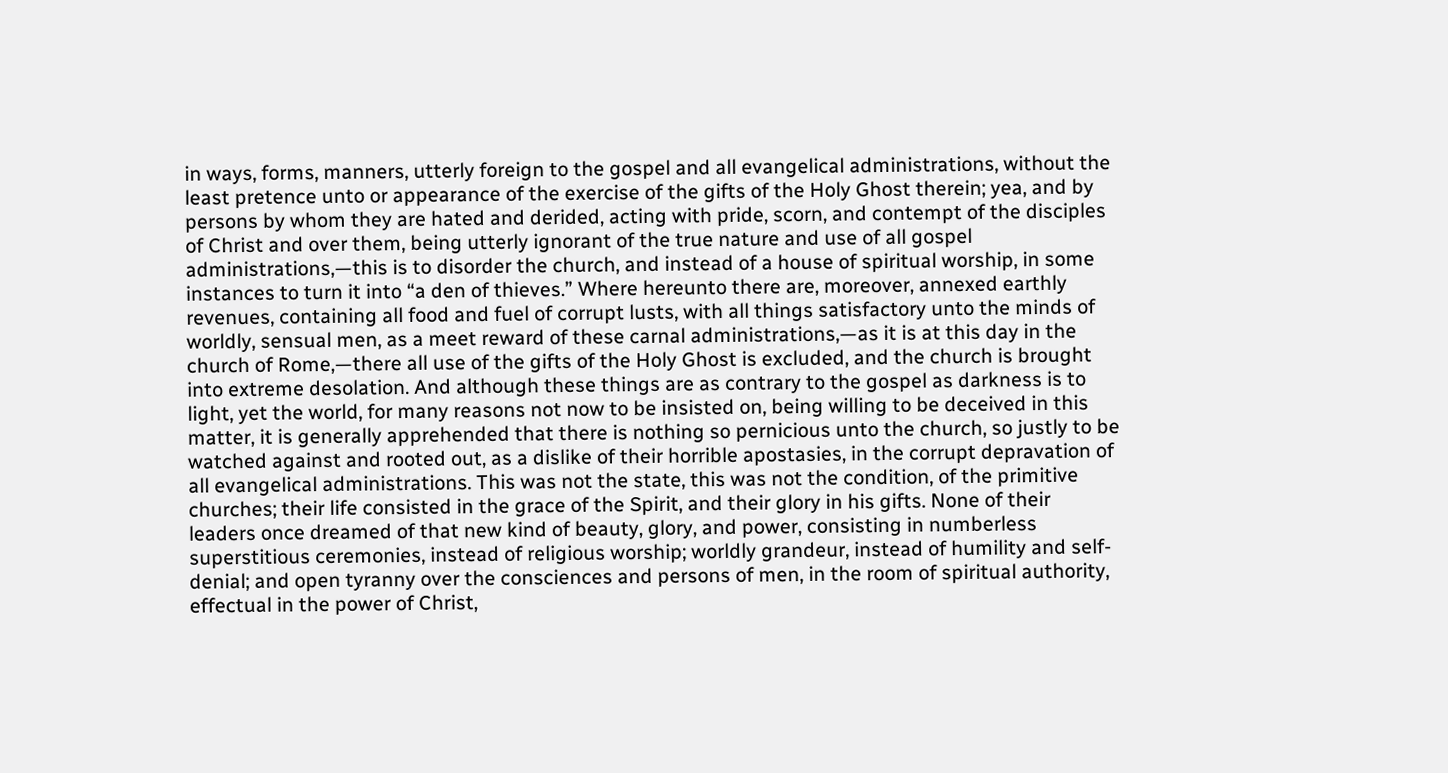in ways, forms, manners, utterly foreign to the gospel and all evangelical administrations, without the least pretence unto or appearance of the exercise of the gifts of the Holy Ghost therein; yea, and by persons by whom they are hated and derided, acting with pride, scorn, and contempt of the disciples of Christ and over them, being utterly ignorant of the true nature and use of all gospel administrations,—this is to disorder the church, and instead of a house of spiritual worship, in some instances to turn it into “a den of thieves.” Where hereunto there are, moreover, annexed earthly revenues, containing all food and fuel of corrupt lusts, with all things satisfactory unto the minds of worldly, sensual men, as a meet reward of these carnal administrations,—as it is at this day in the church of Rome,—there all use of the gifts of the Holy Ghost is excluded, and the church is brought into extreme desolation. And although these things are as contrary to the gospel as darkness is to light, yet the world, for many reasons not now to be insisted on, being willing to be deceived in this matter, it is generally apprehended that there is nothing so pernicious unto the church, so justly to be watched against and rooted out, as a dislike of their horrible apostasies, in the corrupt depravation of all evangelical administrations. This was not the state, this was not the condition, of the primitive churches; their life consisted in the grace of the Spirit, and their glory in his gifts. None of their leaders once dreamed of that new kind of beauty, glory, and power, consisting in numberless superstitious ceremonies, instead of religious worship; worldly grandeur, instead of humility and self-denial; and open tyranny over the consciences and persons of men, in the room of spiritual authority, effectual in the power of Christ,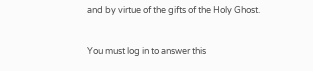and by virtue of the gifts of the Holy Ghost.


You must log in to answer this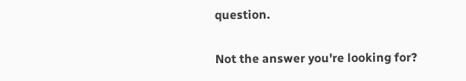question.

Not the answer you're looking for?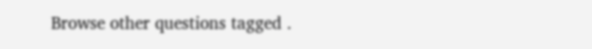Browse other questions tagged .